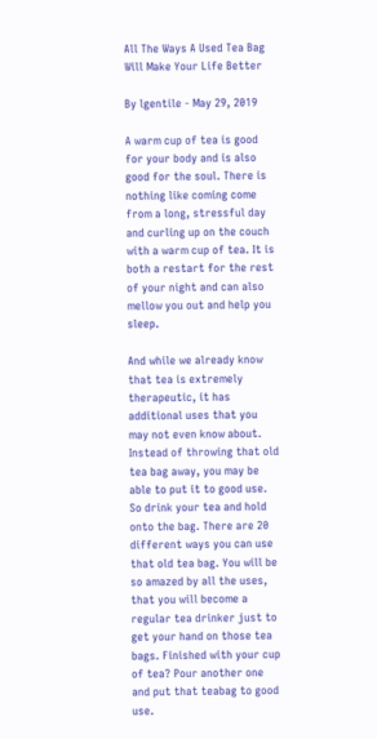All The Ways A Used Tea Bag Will Make Your Life Better

By lgentile - May 29, 2019

A warm cup of tea is good for your body and is also good for the soul. There is nothing like coming come from a long, stressful day and curling up on the couch with a warm cup of tea. It is both a restart for the rest of your night and can also mellow you out and help you sleep.

And while we already know that tea is extremely therapeutic, it has additional uses that you may not even know about. Instead of throwing that old tea bag away, you may be able to put it to good use. So drink your tea and hold onto the bag. There are 20 different ways you can use that old tea bag. You will be so amazed by all the uses, that you will become a regular tea drinker just to get your hand on those tea bags. Finished with your cup of tea? Pour another one and put that teabag to good use.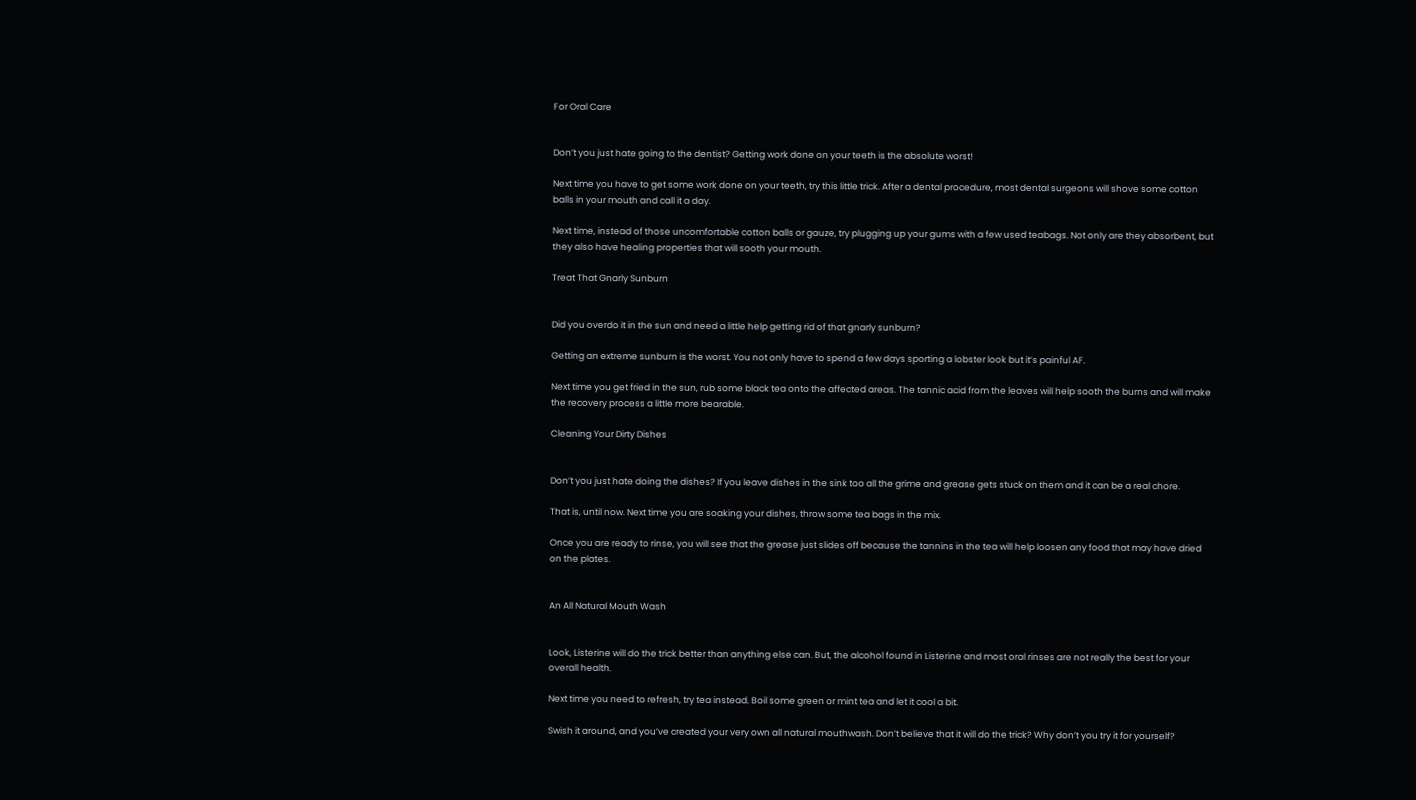For Oral Care


Don’t you just hate going to the dentist? Getting work done on your teeth is the absolute worst!

Next time you have to get some work done on your teeth, try this little trick. After a dental procedure, most dental surgeons will shove some cotton balls in your mouth and call it a day.

Next time, instead of those uncomfortable cotton balls or gauze, try plugging up your gums with a few used teabags. Not only are they absorbent, but they also have healing properties that will sooth your mouth.

Treat That Gnarly Sunburn


Did you overdo it in the sun and need a little help getting rid of that gnarly sunburn?

Getting an extreme sunburn is the worst. You not only have to spend a few days sporting a lobster look but it’s painful AF.

Next time you get fried in the sun, rub some black tea onto the affected areas. The tannic acid from the leaves will help sooth the burns and will make the recovery process a little more bearable.

Cleaning Your Dirty Dishes


Don’t you just hate doing the dishes? If you leave dishes in the sink too all the grime and grease gets stuck on them and it can be a real chore.

That is, until now. Next time you are soaking your dishes, throw some tea bags in the mix.

Once you are ready to rinse, you will see that the grease just slides off because the tannins in the tea will help loosen any food that may have dried on the plates.


An All Natural Mouth Wash


Look, Listerine will do the trick better than anything else can. But, the alcohol found in Listerine and most oral rinses are not really the best for your overall health.

Next time you need to refresh, try tea instead. Boil some green or mint tea and let it cool a bit.

Swish it around, and you’ve created your very own all natural mouthwash. Don’t believe that it will do the trick? Why don’t you try it for yourself?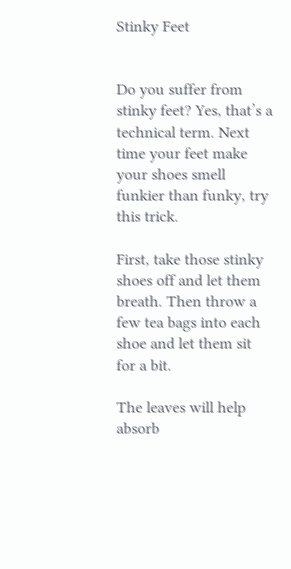Stinky Feet


Do you suffer from stinky feet? Yes, that’s a technical term. Next time your feet make your shoes smell funkier than funky, try this trick.

First, take those stinky shoes off and let them breath. Then throw a few tea bags into each shoe and let them sit for a bit.

The leaves will help absorb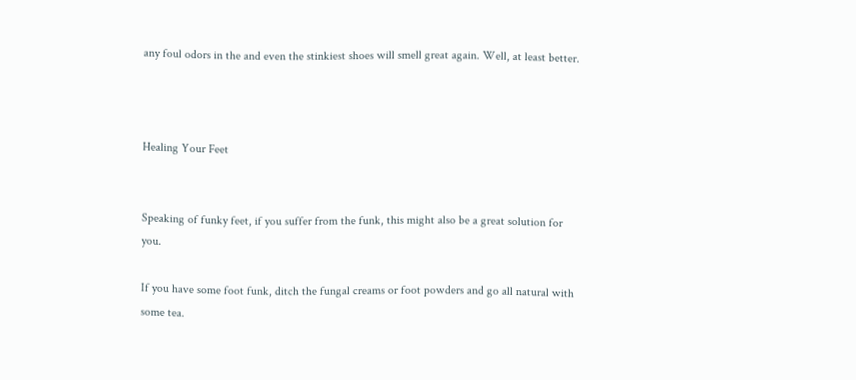any foul odors in the and even the stinkiest shoes will smell great again. Well, at least better.



Healing Your Feet


Speaking of funky feet, if you suffer from the funk, this might also be a great solution for you.

If you have some foot funk, ditch the fungal creams or foot powders and go all natural with some tea.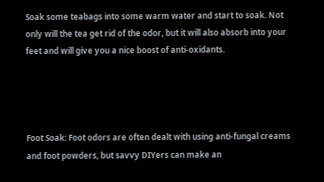Soak some teabags into some warm water and start to soak. Not only will the tea get rid of the odor, but it will also absorb into your feet and will give you a nice boost of anti-oxidants.




Foot Soak: Foot odors are often dealt with using anti-fungal creams and foot powders, but savvy DIYers can make an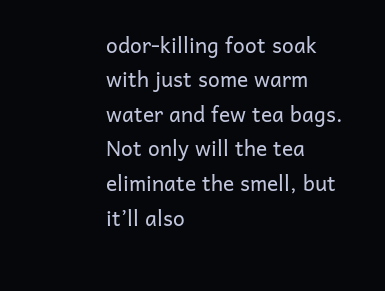odor-killing foot soak with just some warm water and few tea bags. Not only will the tea eliminate the smell, but it’ll also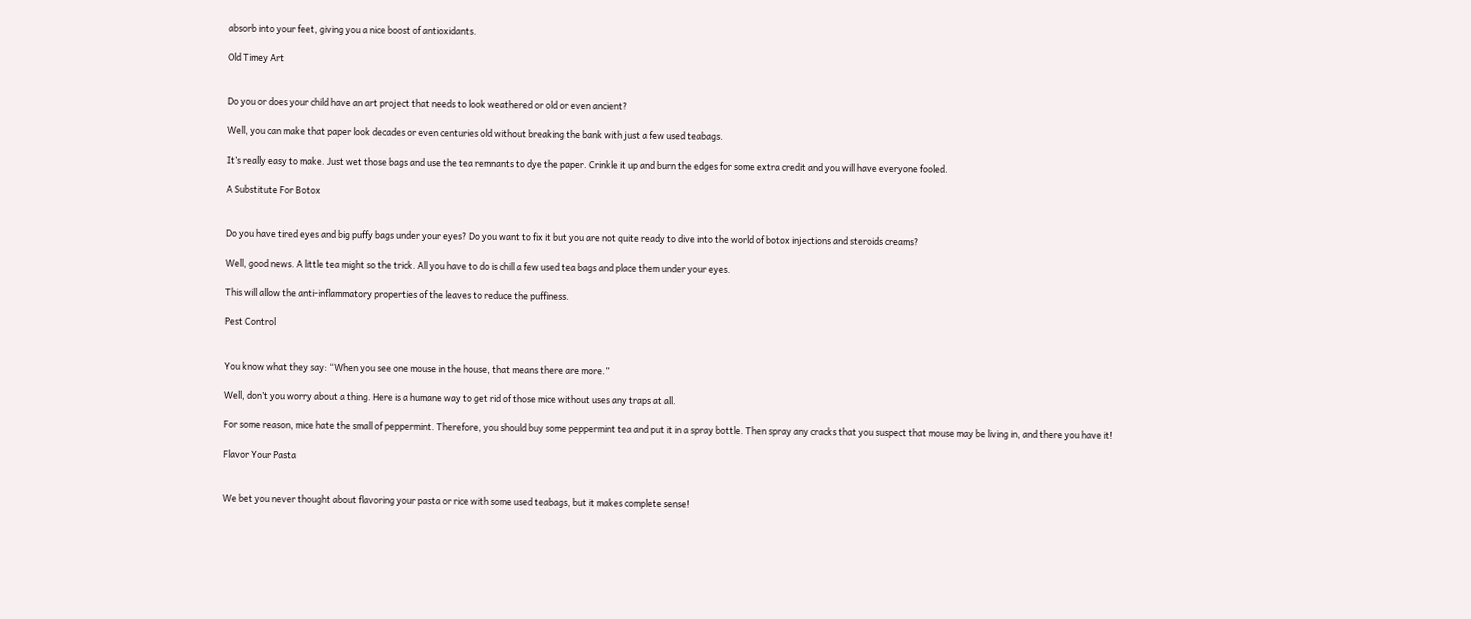absorb into your feet, giving you a nice boost of antioxidants.

Old Timey Art


Do you or does your child have an art project that needs to look weathered or old or even ancient?

Well, you can make that paper look decades or even centuries old without breaking the bank with just a few used teabags.

It’s really easy to make. Just wet those bags and use the tea remnants to dye the paper. Crinkle it up and burn the edges for some extra credit and you will have everyone fooled.

A Substitute For Botox


Do you have tired eyes and big puffy bags under your eyes? Do you want to fix it but you are not quite ready to dive into the world of botox injections and steroids creams?

Well, good news. A little tea might so the trick. All you have to do is chill a few used tea bags and place them under your eyes.

This will allow the anti-inflammatory properties of the leaves to reduce the puffiness.

Pest Control


You know what they say: “When you see one mouse in the house, that means there are more.”

Well, don’t you worry about a thing. Here is a humane way to get rid of those mice without uses any traps at all.

For some reason, mice hate the small of peppermint. Therefore, you should buy some peppermint tea and put it in a spray bottle. Then spray any cracks that you suspect that mouse may be living in, and there you have it!

Flavor Your Pasta


We bet you never thought about flavoring your pasta or rice with some used teabags, but it makes complete sense!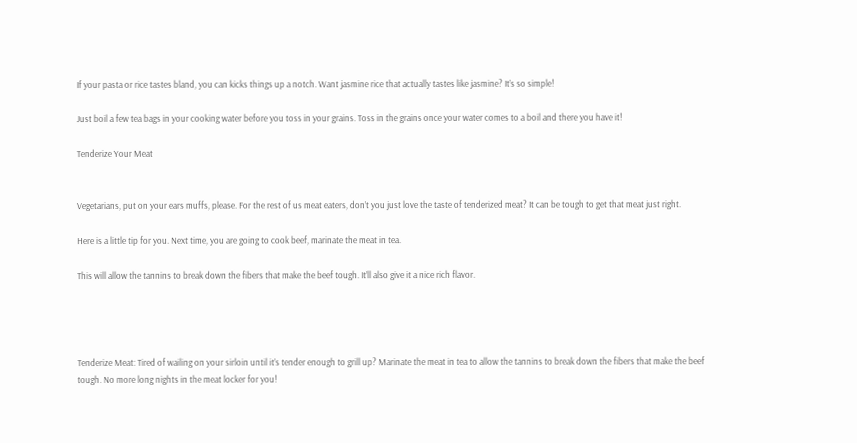If your pasta or rice tastes bland, you can kicks things up a notch. Want jasmine rice that actually tastes like jasmine? It’s so simple!

Just boil a few tea bags in your cooking water before you toss in your grains. Toss in the grains once your water comes to a boil and there you have it!

Tenderize Your Meat


Vegetarians, put on your ears muffs, please. For the rest of us meat eaters, don’t you just love the taste of tenderized meat? It can be tough to get that meat just right.

Here is a little tip for you. Next time, you are going to cook beef, marinate the meat in tea.

This will allow the tannins to break down the fibers that make the beef tough. It’ll also give it a nice rich flavor.




Tenderize Meat: Tired of wailing on your sirloin until it’s tender enough to grill up? Marinate the meat in tea to allow the tannins to break down the fibers that make the beef tough. No more long nights in the meat locker for you!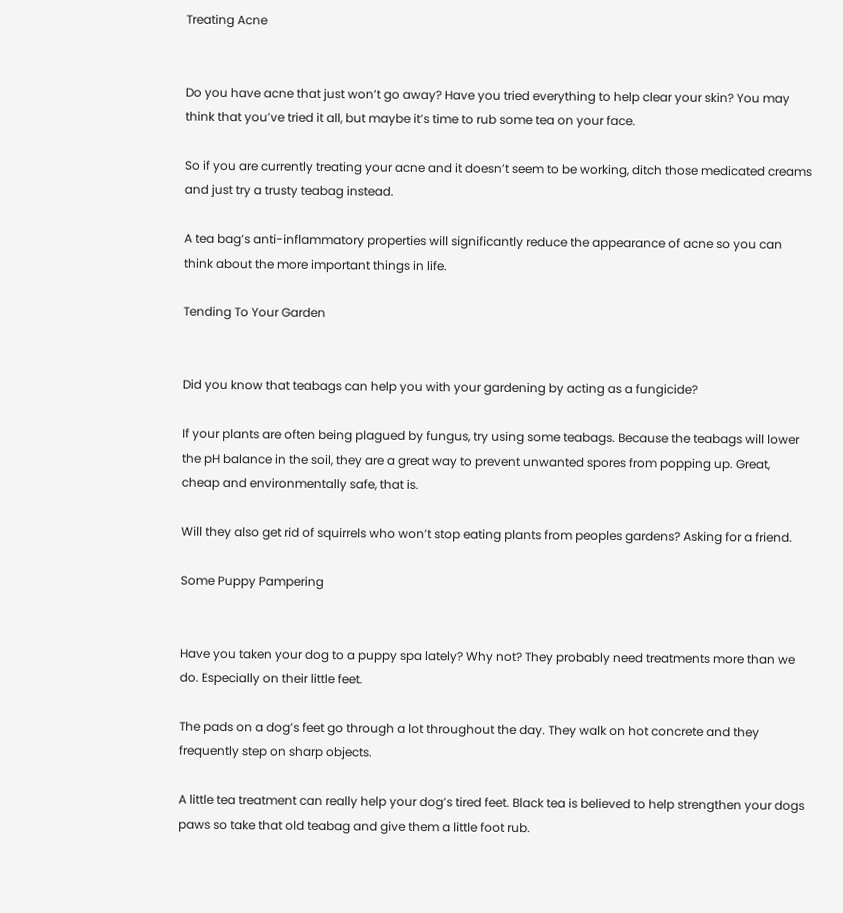Treating Acne


Do you have acne that just won’t go away? Have you tried everything to help clear your skin? You may think that you’ve tried it all, but maybe it’s time to rub some tea on your face.

So if you are currently treating your acne and it doesn’t seem to be working, ditch those medicated creams and just try a trusty teabag instead.

A tea bag’s anti-inflammatory properties will significantly reduce the appearance of acne so you can think about the more important things in life.

Tending To Your Garden


Did you know that teabags can help you with your gardening by acting as a fungicide?

If your plants are often being plagued by fungus, try using some teabags. Because the teabags will lower the pH balance in the soil, they are a great way to prevent unwanted spores from popping up. Great, cheap and environmentally safe, that is.

Will they also get rid of squirrels who won’t stop eating plants from peoples gardens? Asking for a friend.

Some Puppy Pampering


Have you taken your dog to a puppy spa lately? Why not? They probably need treatments more than we do. Especially on their little feet.

The pads on a dog’s feet go through a lot throughout the day. They walk on hot concrete and they frequently step on sharp objects.

A little tea treatment can really help your dog’s tired feet. Black tea is believed to help strengthen your dogs paws so take that old teabag and give them a little foot rub.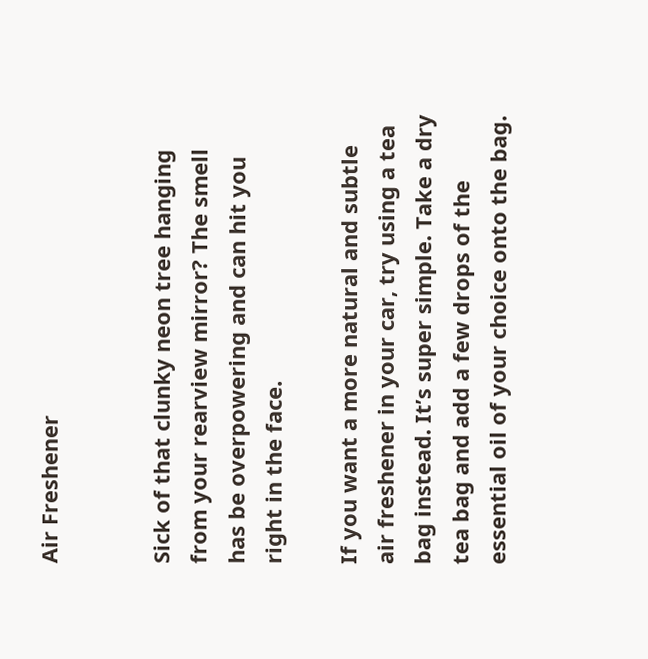Air Freshener


Sick of that clunky neon tree hanging from your rearview mirror? The smell has be overpowering and can hit you right in the face.

If you want a more natural and subtle air freshener in your car, try using a tea bag instead. It’s super simple. Take a dry tea bag and add a few drops of the essential oil of your choice onto the bag.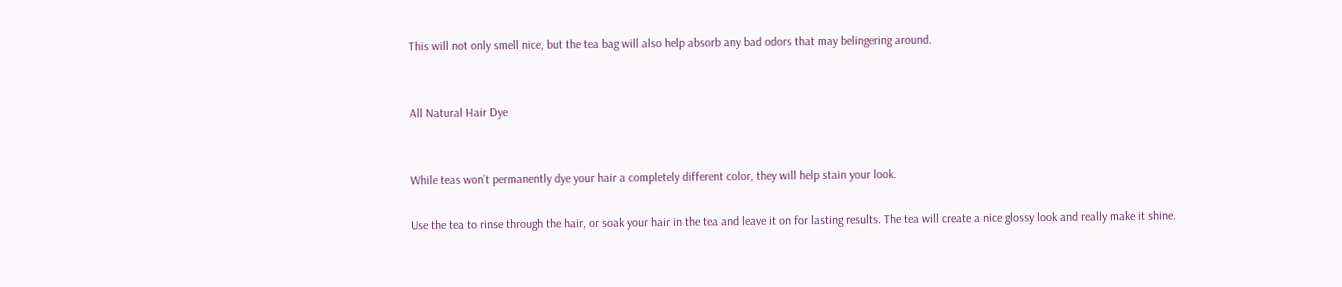This will not only smell nice, but the tea bag will also help absorb any bad odors that may belingering around.


All Natural Hair Dye


While teas won’t permanently dye your hair a completely different color, they will help stain your look.

Use the tea to rinse through the hair, or soak your hair in the tea and leave it on for lasting results. The tea will create a nice glossy look and really make it shine.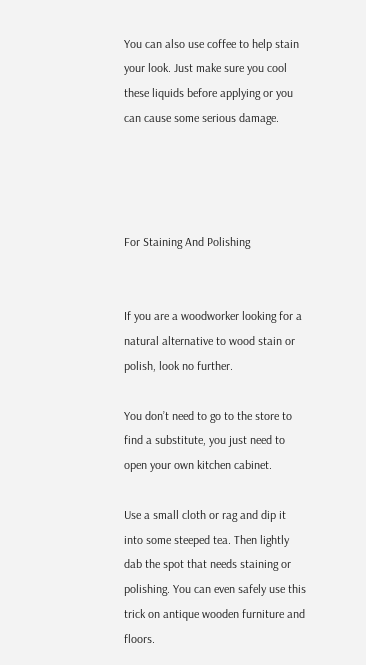You can also use coffee to help stain your look. Just make sure you cool these liquids before applying or you can cause some serious damage.




For Staining And Polishing


If you are a woodworker looking for a natural alternative to wood stain or polish, look no further.

You don’t need to go to the store to find a substitute, you just need to open your own kitchen cabinet.

Use a small cloth or rag and dip it into some steeped tea. Then lightly dab the spot that needs staining or polishing. You can even safely use this trick on antique wooden furniture and floors.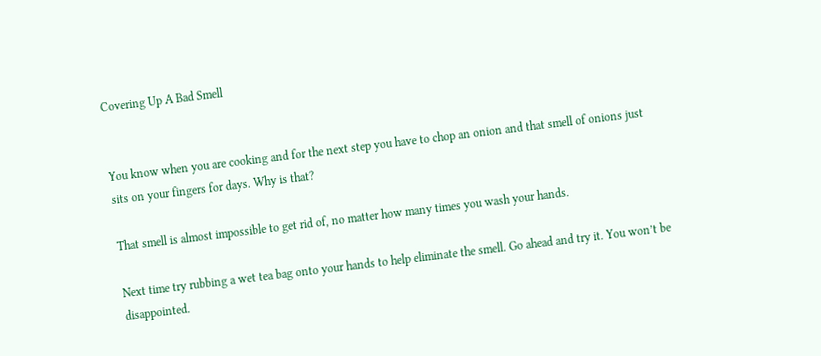Covering Up A Bad Smell


You know when you are cooking and for the next step you have to chop an onion and that smell of onions just sits on your fingers for days. Why is that?

That smell is almost impossible to get rid of, no matter how many times you wash your hands.

Next time try rubbing a wet tea bag onto your hands to help eliminate the smell. Go ahead and try it. You won’t be disappointed.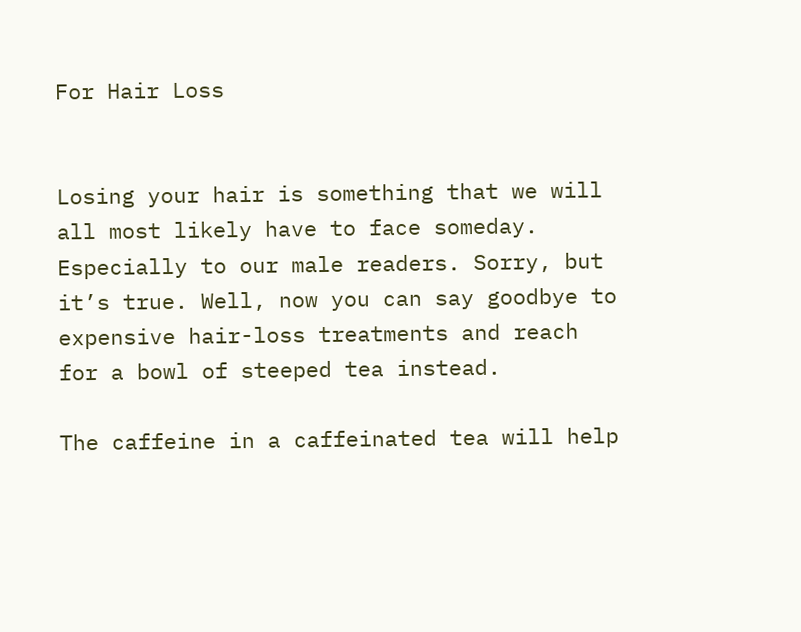For Hair Loss


Losing your hair is something that we will all most likely have to face someday. Especially to our male readers. Sorry, but it’s true. Well, now you can say goodbye to expensive hair-loss treatments and reach for a bowl of steeped tea instead.

The caffeine in a caffeinated tea will help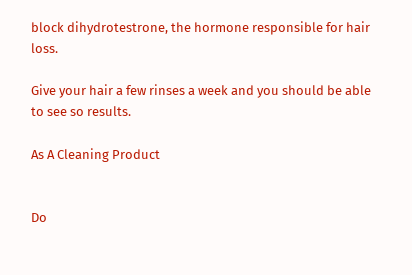block dihydrotestrone, the hormone responsible for hair loss.

Give your hair a few rinses a week and you should be able to see so results.

As A Cleaning Product


Do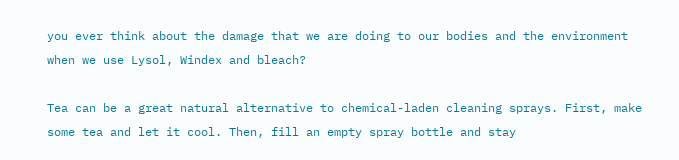you ever think about the damage that we are doing to our bodies and the environment when we use Lysol, Windex and bleach?

Tea can be a great natural alternative to chemical-laden cleaning sprays. First, make some tea and let it cool. Then, fill an empty spray bottle and stay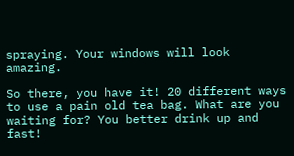spraying. Your windows will look amazing.

So there, you have it! 20 different ways to use a pain old tea bag. What are you waiting for? You better drink up and fast!